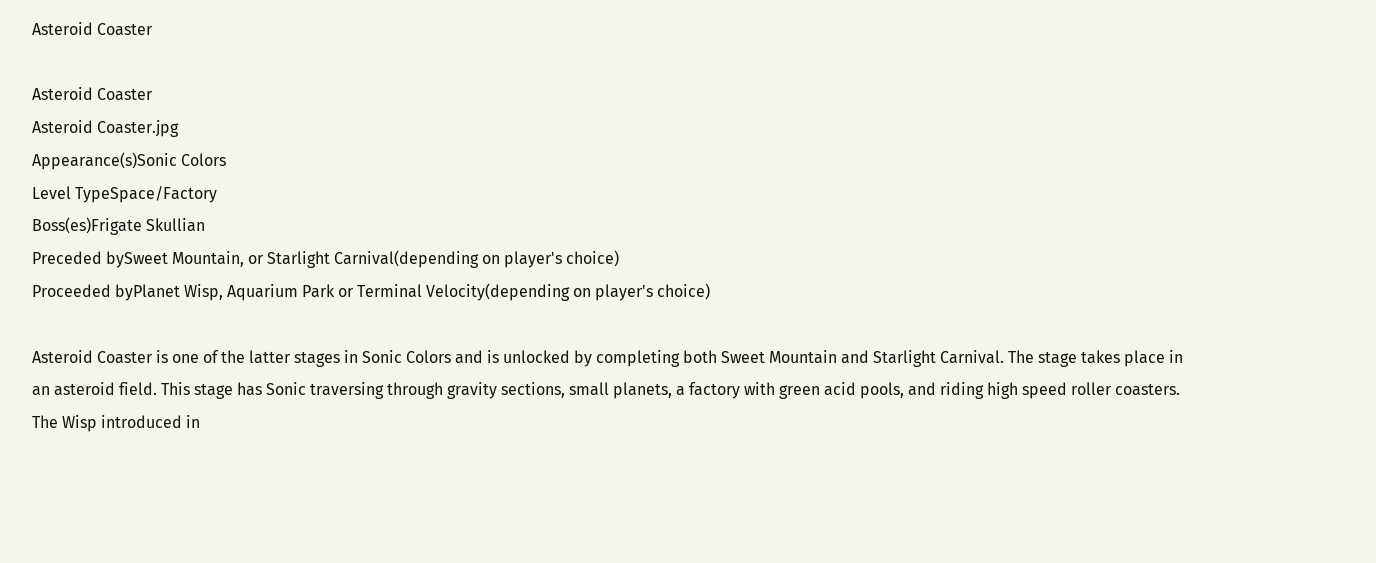Asteroid Coaster

Asteroid Coaster
Asteroid Coaster.jpg
Appearance(s)Sonic Colors
Level TypeSpace/Factory
Boss(es)Frigate Skullian
Preceded bySweet Mountain, or Starlight Carnival(depending on player's choice)
Proceeded byPlanet Wisp, Aquarium Park or Terminal Velocity(depending on player's choice)

Asteroid Coaster is one of the latter stages in Sonic Colors and is unlocked by completing both Sweet Mountain and Starlight Carnival. The stage takes place in an asteroid field. This stage has Sonic traversing through gravity sections, small planets, a factory with green acid pools, and riding high speed roller coasters. The Wisp introduced in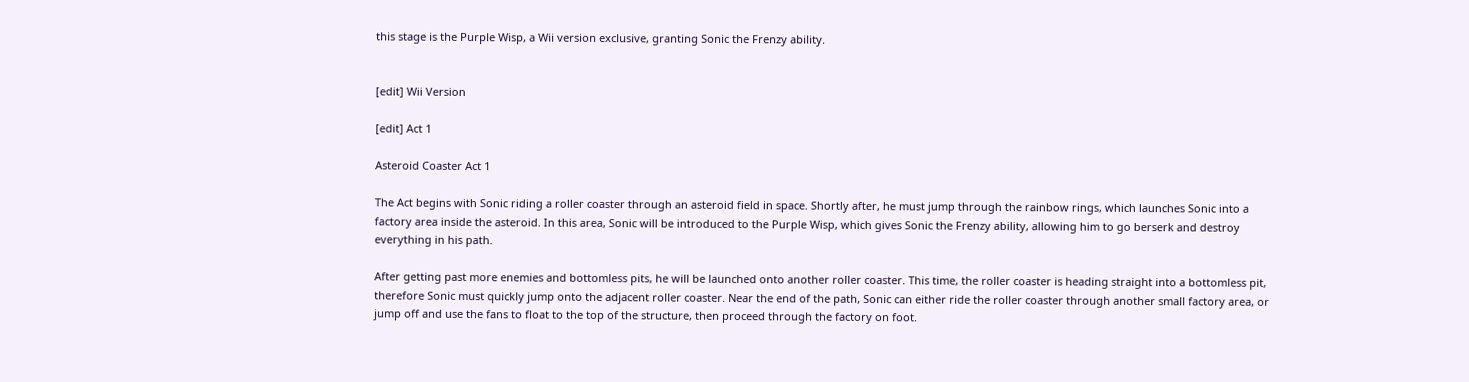this stage is the Purple Wisp, a Wii version exclusive, granting Sonic the Frenzy ability.


[edit] Wii Version

[edit] Act 1

Asteroid Coaster Act 1

The Act begins with Sonic riding a roller coaster through an asteroid field in space. Shortly after, he must jump through the rainbow rings, which launches Sonic into a factory area inside the asteroid. In this area, Sonic will be introduced to the Purple Wisp, which gives Sonic the Frenzy ability, allowing him to go berserk and destroy everything in his path.

After getting past more enemies and bottomless pits, he will be launched onto another roller coaster. This time, the roller coaster is heading straight into a bottomless pit, therefore Sonic must quickly jump onto the adjacent roller coaster. Near the end of the path, Sonic can either ride the roller coaster through another small factory area, or jump off and use the fans to float to the top of the structure, then proceed through the factory on foot.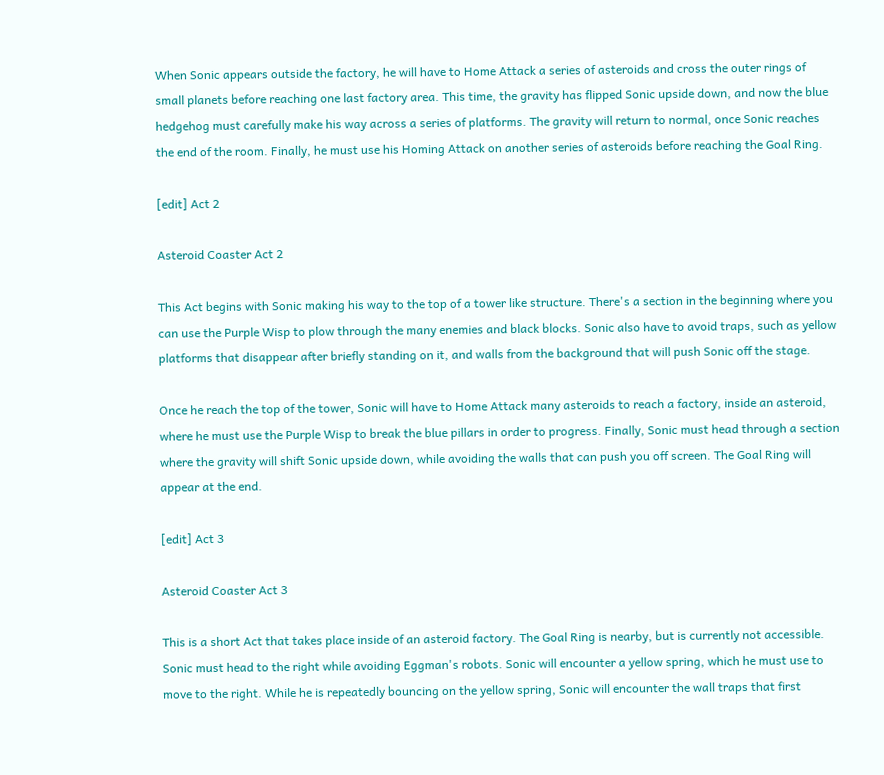When Sonic appears outside the factory, he will have to Home Attack a series of asteroids and cross the outer rings of small planets before reaching one last factory area. This time, the gravity has flipped Sonic upside down, and now the blue hedgehog must carefully make his way across a series of platforms. The gravity will return to normal, once Sonic reaches the end of the room. Finally, he must use his Homing Attack on another series of asteroids before reaching the Goal Ring.

[edit] Act 2

Asteroid Coaster Act 2

This Act begins with Sonic making his way to the top of a tower like structure. There's a section in the beginning where you can use the Purple Wisp to plow through the many enemies and black blocks. Sonic also have to avoid traps, such as yellow platforms that disappear after briefly standing on it, and walls from the background that will push Sonic off the stage.

Once he reach the top of the tower, Sonic will have to Home Attack many asteroids to reach a factory, inside an asteroid, where he must use the Purple Wisp to break the blue pillars in order to progress. Finally, Sonic must head through a section where the gravity will shift Sonic upside down, while avoiding the walls that can push you off screen. The Goal Ring will appear at the end.

[edit] Act 3

Asteroid Coaster Act 3

This is a short Act that takes place inside of an asteroid factory. The Goal Ring is nearby, but is currently not accessible. Sonic must head to the right while avoiding Eggman's robots. Sonic will encounter a yellow spring, which he must use to move to the right. While he is repeatedly bouncing on the yellow spring, Sonic will encounter the wall traps that first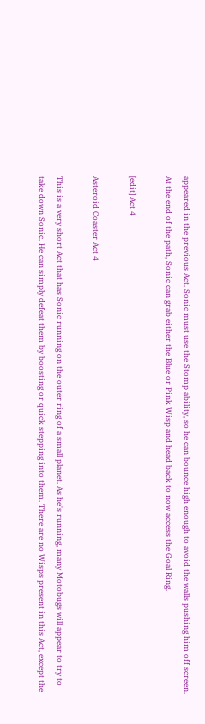appeared in the previous Act. Sonic must use the Stomp ability, so he can bounce high enough to avoid the walls pushing him off screen. At the end of the path, Sonic can grab either the Blue or Pink Wisp and head back to now access the Goal Ring.

[edit] Act 4

Asteroid Coaster Act 4

This is a very short Act that has Sonic running on the outer ring of a small planet. As he's running, many Motobugs will appear to try to take down Sonic. He can simply defeat them by boosting or quick stepping into them. There are no Wisps present in this Act, except the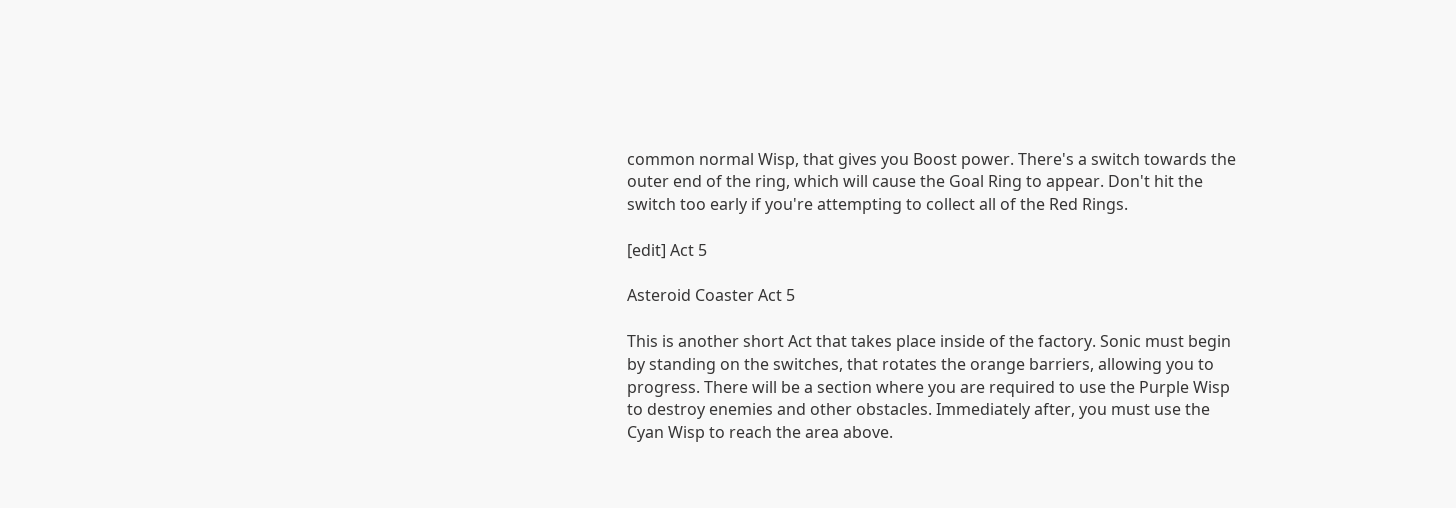common normal Wisp, that gives you Boost power. There's a switch towards the outer end of the ring, which will cause the Goal Ring to appear. Don't hit the switch too early if you're attempting to collect all of the Red Rings.

[edit] Act 5

Asteroid Coaster Act 5

This is another short Act that takes place inside of the factory. Sonic must begin by standing on the switches, that rotates the orange barriers, allowing you to progress. There will be a section where you are required to use the Purple Wisp to destroy enemies and other obstacles. Immediately after, you must use the Cyan Wisp to reach the area above.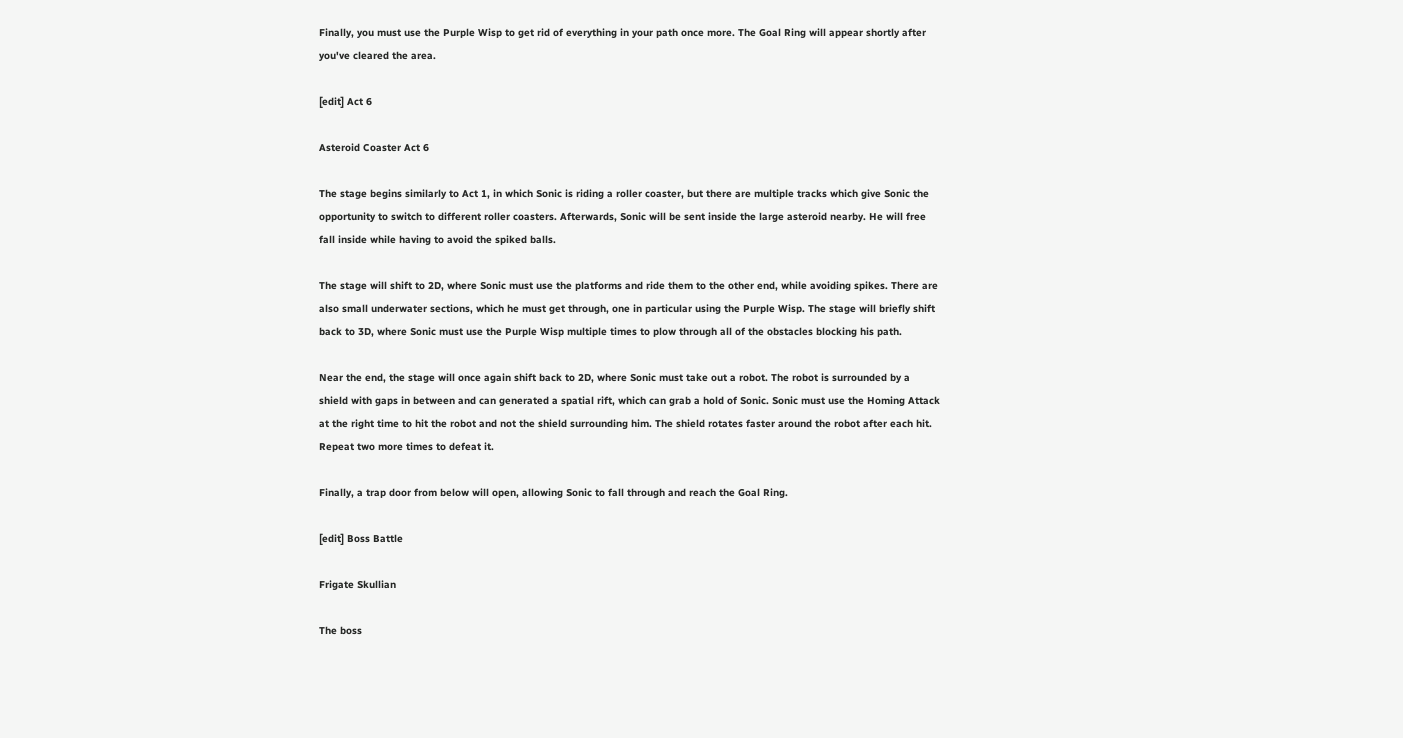Finally, you must use the Purple Wisp to get rid of everything in your path once more. The Goal Ring will appear shortly after you've cleared the area.

[edit] Act 6

Asteroid Coaster Act 6

The stage begins similarly to Act 1, in which Sonic is riding a roller coaster, but there are multiple tracks which give Sonic the opportunity to switch to different roller coasters. Afterwards, Sonic will be sent inside the large asteroid nearby. He will free fall inside while having to avoid the spiked balls.

The stage will shift to 2D, where Sonic must use the platforms and ride them to the other end, while avoiding spikes. There are also small underwater sections, which he must get through, one in particular using the Purple Wisp. The stage will briefly shift back to 3D, where Sonic must use the Purple Wisp multiple times to plow through all of the obstacles blocking his path.

Near the end, the stage will once again shift back to 2D, where Sonic must take out a robot. The robot is surrounded by a shield with gaps in between and can generated a spatial rift, which can grab a hold of Sonic. Sonic must use the Homing Attack at the right time to hit the robot and not the shield surrounding him. The shield rotates faster around the robot after each hit. Repeat two more times to defeat it.

Finally, a trap door from below will open, allowing Sonic to fall through and reach the Goal Ring.

[edit] Boss Battle

Frigate Skullian

The boss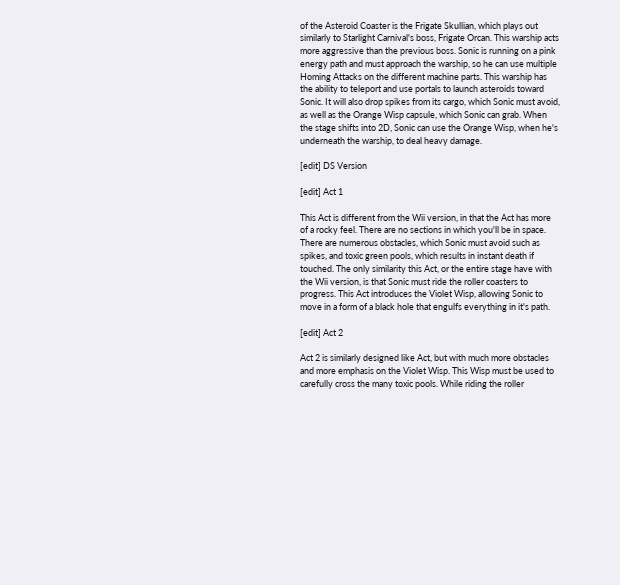of the Asteroid Coaster is the Frigate Skullian, which plays out similarly to Starlight Carnival's boss, Frigate Orcan. This warship acts more aggressive than the previous boss. Sonic is running on a pink energy path and must approach the warship, so he can use multiple Homing Attacks on the different machine parts. This warship has the ability to teleport and use portals to launch asteroids toward Sonic. It will also drop spikes from its cargo, which Sonic must avoid, as well as the Orange Wisp capsule, which Sonic can grab. When the stage shifts into 2D, Sonic can use the Orange Wisp, when he's underneath the warship, to deal heavy damage.

[edit] DS Version

[edit] Act 1

This Act is different from the Wii version, in that the Act has more of a rocky feel. There are no sections in which you'll be in space. There are numerous obstacles, which Sonic must avoid such as spikes, and toxic green pools, which results in instant death if touched. The only similarity this Act, or the entire stage have with the Wii version, is that Sonic must ride the roller coasters to progress. This Act introduces the Violet Wisp, allowing Sonic to move in a form of a black hole that engulfs everything in it's path.

[edit] Act 2

Act 2 is similarly designed like Act, but with much more obstacles and more emphasis on the Violet Wisp. This Wisp must be used to carefully cross the many toxic pools. While riding the roller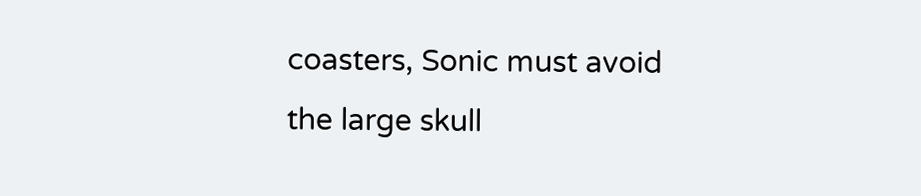coasters, Sonic must avoid the large skull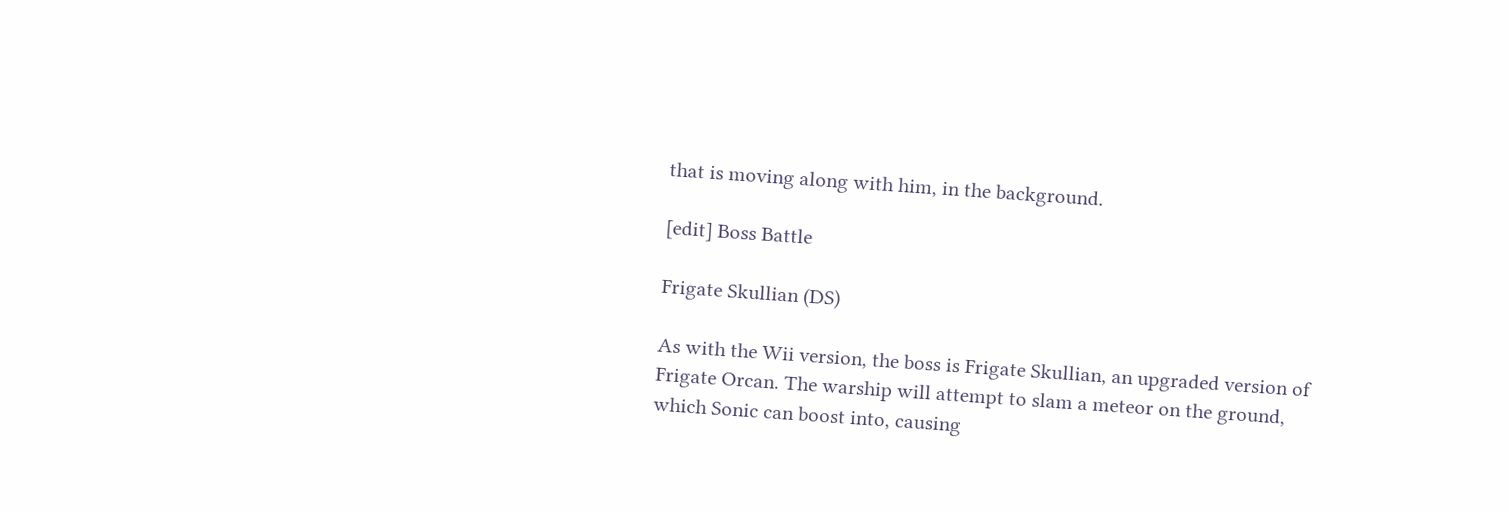that is moving along with him, in the background.

[edit] Boss Battle

Frigate Skullian (DS)

As with the Wii version, the boss is Frigate Skullian, an upgraded version of Frigate Orcan. The warship will attempt to slam a meteor on the ground, which Sonic can boost into, causing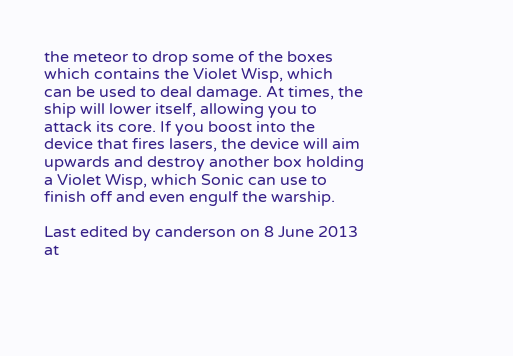the meteor to drop some of the boxes which contains the Violet Wisp, which can be used to deal damage. At times, the ship will lower itself, allowing you to attack its core. If you boost into the device that fires lasers, the device will aim upwards and destroy another box holding a Violet Wisp, which Sonic can use to finish off and even engulf the warship.

Last edited by canderson on 8 June 2013 at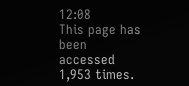12:08
This page has been accessed 1,953 times.